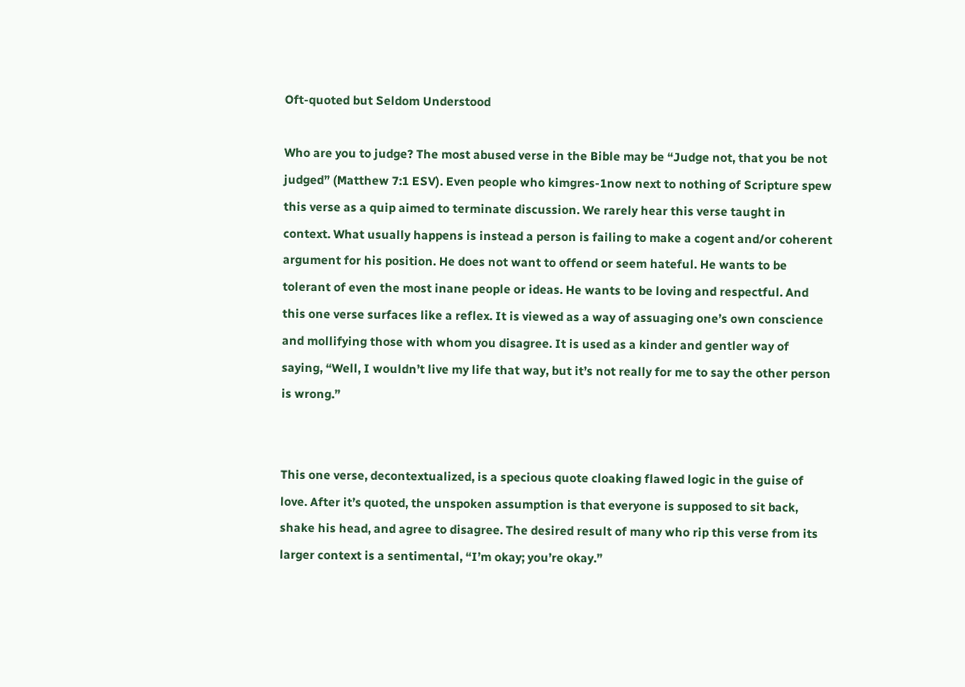Oft-quoted but Seldom Understood

Who are you to judge? The most abused verse in the Bible may be “Judge not, that you be not judged” (Matthew 7:1 ESV). Even people who kimgres-1now next to nothing of Scripture spew this verse as a quip aimed to terminate discussion. We rarely hear this verse taught in context. What usually happens is instead a person is failing to make a cogent and/or coherent argument for his position. He does not want to offend or seem hateful. He wants to be tolerant of even the most inane people or ideas. He wants to be loving and respectful. And this one verse surfaces like a reflex. It is viewed as a way of assuaging one’s own conscience and mollifying those with whom you disagree. It is used as a kinder and gentler way of saying, “Well, I wouldn’t live my life that way, but it’s not really for me to say the other person is wrong.”


This one verse, decontextualized, is a specious quote cloaking flawed logic in the guise of love. After it’s quoted, the unspoken assumption is that everyone is supposed to sit back, shake his head, and agree to disagree. The desired result of many who rip this verse from its larger context is a sentimental, “I’m okay; you’re okay.”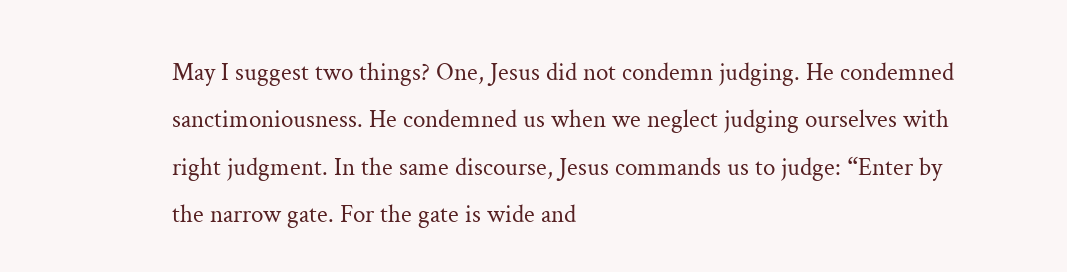May I suggest two things? One, Jesus did not condemn judging. He condemned sanctimoniousness. He condemned us when we neglect judging ourselves with right judgment. In the same discourse, Jesus commands us to judge: “Enter by the narrow gate. For the gate is wide and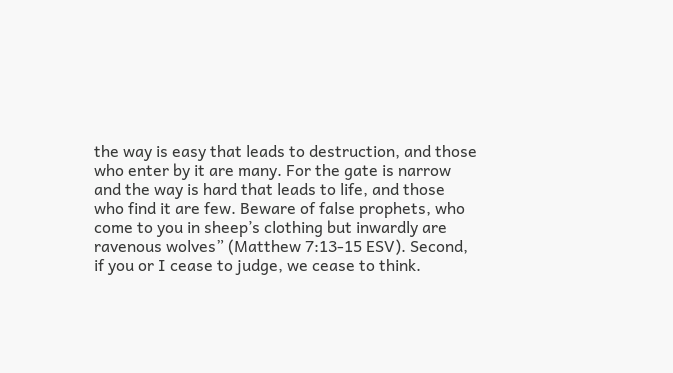the way is easy that leads to destruction, and those who enter by it are many. For the gate is narrow and the way is hard that leads to life, and those who find it are few. Beware of false prophets, who come to you in sheep’s clothing but inwardly are ravenous wolves” (Matthew 7:13-15 ESV). Second, if you or I cease to judge, we cease to think.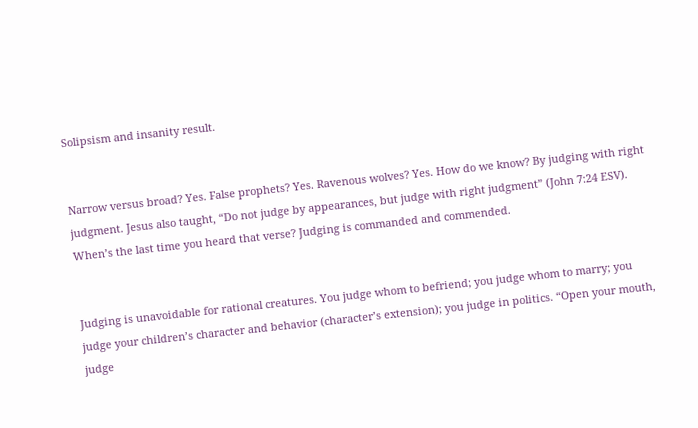Solipsism and insanity result.


Narrow versus broad? Yes. False prophets? Yes. Ravenous wolves? Yes. How do we know? By judging with right judgment. Jesus also taught, “Do not judge by appearances, but judge with right judgment” (John 7:24 ESV). When’s the last time you heard that verse? Judging is commanded and commended.


Judging is unavoidable for rational creatures. You judge whom to befriend; you judge whom to marry; you judge your children’s character and behavior (character’s extension); you judge in politics. “Open your mouth, judge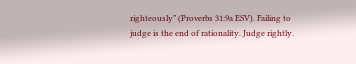righteously” (Proverbs 31:9a ESV). Failing to judge is the end of rationality. Judge rightly.